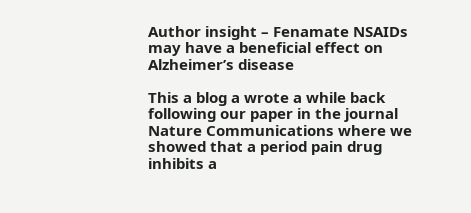Author insight – Fenamate NSAIDs may have a beneficial effect on Alzheimer’s disease

This a blog a wrote a while back following our paper in the journal Nature Communications where we showed that a period pain drug inhibits a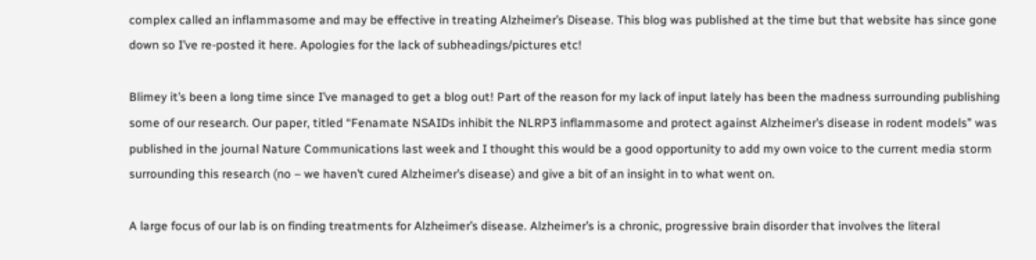complex called an inflammasome and may be effective in treating Alzheimer’s Disease. This blog was published at the time but that website has since gone down so I’ve re-posted it here. Apologies for the lack of subheadings/pictures etc!

Blimey it’s been a long time since I’ve managed to get a blog out! Part of the reason for my lack of input lately has been the madness surrounding publishing some of our research. Our paper, titled “Fenamate NSAIDs inhibit the NLRP3 inflammasome and protect against Alzheimer’s disease in rodent models” was published in the journal Nature Communications last week and I thought this would be a good opportunity to add my own voice to the current media storm surrounding this research (no – we haven’t cured Alzheimer’s disease) and give a bit of an insight in to what went on.

A large focus of our lab is on finding treatments for Alzheimer’s disease. Alzheimer’s is a chronic, progressive brain disorder that involves the literal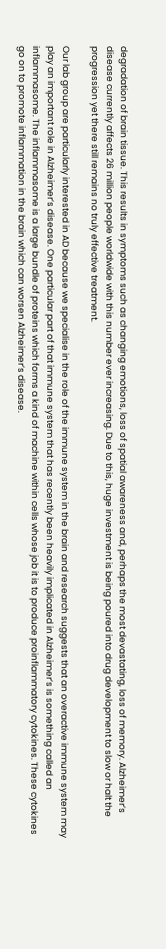degradation of brain tissue. This results in symptoms such as changing emotions, loss of spatial awareness and, perhaps the most devastating, loss of memory. Alzheimer’s disease currently affects 26 million people worldwide with this number ever increasing. Due to this, huge investment is being poured into drug development to slow or halt the progression yet there still remains no truly effective treatment.

Our lab group are particularly interested in AD because we specialise in the role of the immune system in the brain and research suggests that an overactive immune system may play an important role in Alzheimer’s disease. One particular part of that immune system that has recently been heavily implicated in Alzheimer’s is something called an inflammasome. The inflammasome is a large bundle of proteins which forms a kind of machine within cells whose job it is to produce proinflammatory cytokines. These cytokines go on to promote inflammation in the brain which can worsen Alzheimer’s disease.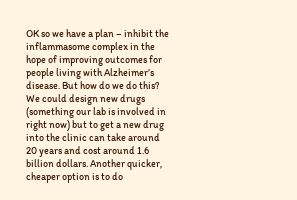OK so we have a plan – inhibit the inflammasome complex in the hope of improving outcomes for people living with Alzheimer’s disease. But how do we do this? We could design new drugs (something our lab is involved in right now) but to get a new drug into the clinic can take around 20 years and cost around 1.6 billion dollars. Another quicker, cheaper option is to do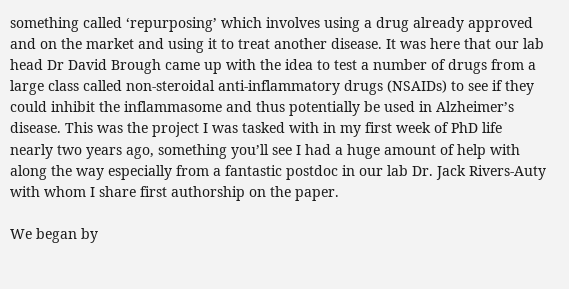something called ‘repurposing’ which involves using a drug already approved and on the market and using it to treat another disease. It was here that our lab head Dr David Brough came up with the idea to test a number of drugs from a large class called non-steroidal anti-inflammatory drugs (NSAIDs) to see if they could inhibit the inflammasome and thus potentially be used in Alzheimer’s disease. This was the project I was tasked with in my first week of PhD life nearly two years ago, something you’ll see I had a huge amount of help with along the way especially from a fantastic postdoc in our lab Dr. Jack Rivers-Auty with whom I share first authorship on the paper.

We began by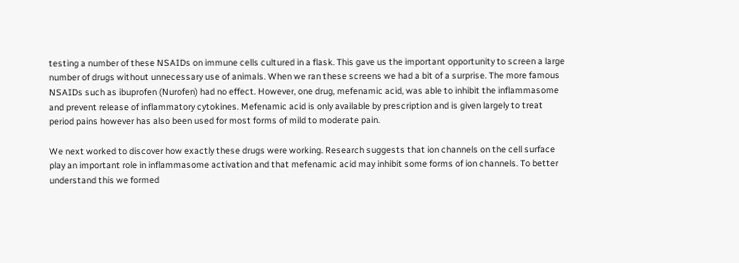testing a number of these NSAIDs on immune cells cultured in a flask. This gave us the important opportunity to screen a large number of drugs without unnecessary use of animals. When we ran these screens we had a bit of a surprise. The more famous NSAIDs such as ibuprofen (Nurofen) had no effect. However, one drug, mefenamic acid, was able to inhibit the inflammasome and prevent release of inflammatory cytokines. Mefenamic acid is only available by prescription and is given largely to treat period pains however has also been used for most forms of mild to moderate pain.

We next worked to discover how exactly these drugs were working. Research suggests that ion channels on the cell surface play an important role in inflammasome activation and that mefenamic acid may inhibit some forms of ion channels. To better understand this we formed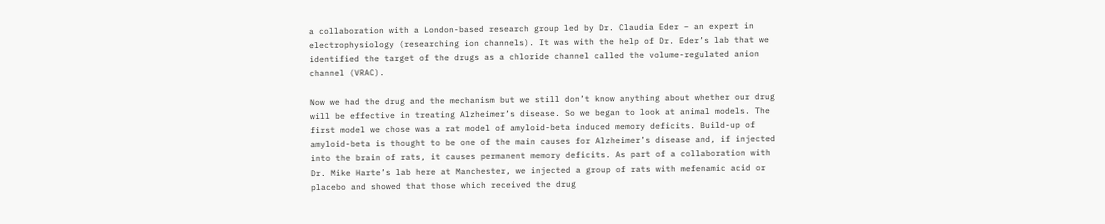a collaboration with a London-based research group led by Dr. Claudia Eder – an expert in electrophysiology (researching ion channels). It was with the help of Dr. Eder’s lab that we identified the target of the drugs as a chloride channel called the volume-regulated anion channel (VRAC).

Now we had the drug and the mechanism but we still don’t know anything about whether our drug will be effective in treating Alzheimer’s disease. So we began to look at animal models. The first model we chose was a rat model of amyloid-beta induced memory deficits. Build-up of amyloid-beta is thought to be one of the main causes for Alzheimer’s disease and, if injected into the brain of rats, it causes permanent memory deficits. As part of a collaboration with Dr. Mike Harte’s lab here at Manchester, we injected a group of rats with mefenamic acid or placebo and showed that those which received the drug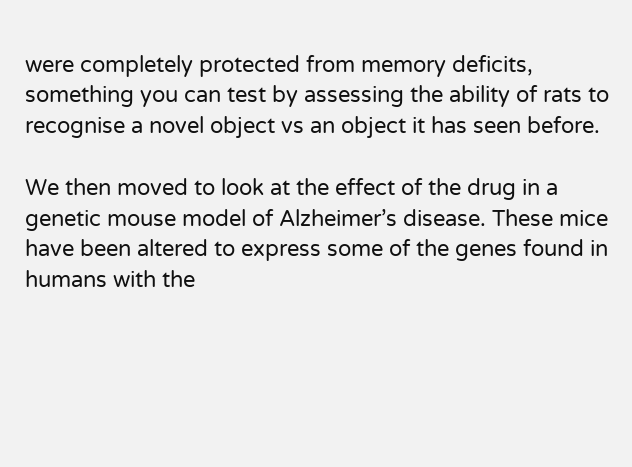were completely protected from memory deficits, something you can test by assessing the ability of rats to recognise a novel object vs an object it has seen before.

We then moved to look at the effect of the drug in a genetic mouse model of Alzheimer’s disease. These mice have been altered to express some of the genes found in humans with the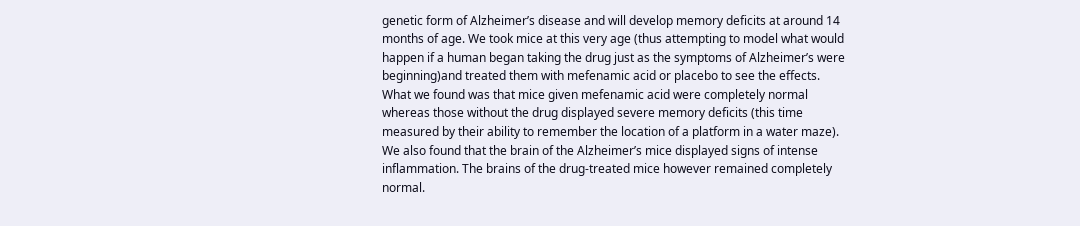genetic form of Alzheimer’s disease and will develop memory deficits at around 14 months of age. We took mice at this very age (thus attempting to model what would happen if a human began taking the drug just as the symptoms of Alzheimer’s were beginning)and treated them with mefenamic acid or placebo to see the effects. What we found was that mice given mefenamic acid were completely normal whereas those without the drug displayed severe memory deficits (this time measured by their ability to remember the location of a platform in a water maze). We also found that the brain of the Alzheimer’s mice displayed signs of intense inflammation. The brains of the drug-treated mice however remained completely normal.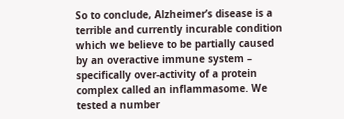So to conclude, Alzheimer’s disease is a terrible and currently incurable condition which we believe to be partially caused by an overactive immune system – specifically over-activity of a protein complex called an inflammasome. We tested a number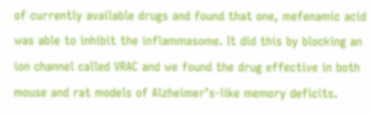of currently available drugs and found that one, mefenamic acid was able to inhibit the inflammasome. It did this by blocking an ion channel called VRAC and we found the drug effective in both mouse and rat models of Alzheimer’s-like memory deficits.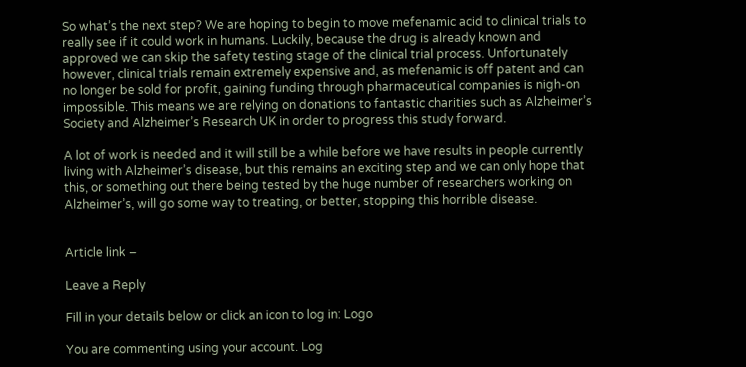So what’s the next step? We are hoping to begin to move mefenamic acid to clinical trials to really see if it could work in humans. Luckily, because the drug is already known and approved we can skip the safety testing stage of the clinical trial process. Unfortunately however, clinical trials remain extremely expensive and, as mefenamic is off patent and can no longer be sold for profit, gaining funding through pharmaceutical companies is nigh-on impossible. This means we are relying on donations to fantastic charities such as Alzheimer’s Society and Alzheimer’s Research UK in order to progress this study forward.

A lot of work is needed and it will still be a while before we have results in people currently living with Alzheimer’s disease, but this remains an exciting step and we can only hope that this, or something out there being tested by the huge number of researchers working on Alzheimer’s, will go some way to treating, or better, stopping this horrible disease.


Article link –

Leave a Reply

Fill in your details below or click an icon to log in: Logo

You are commenting using your account. Log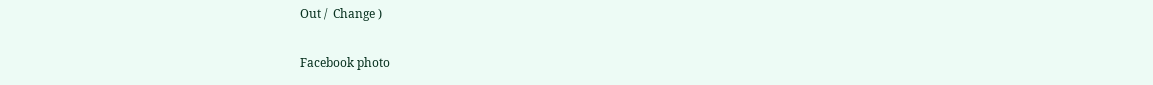Out /  Change )

Facebook photo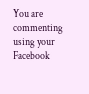You are commenting using your Facebook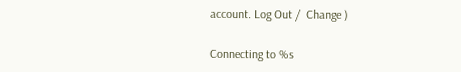account. Log Out /  Change )

Connecting to %s